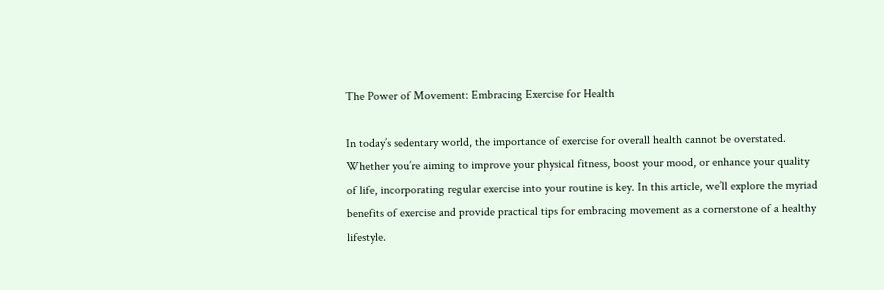The Power of Movement: Embracing Exercise for Health

In today’s sedentary world, the importance of exercise for overall health cannot be overstated. Whether you’re aiming to improve your physical fitness, boost your mood, or enhance your quality of life, incorporating regular exercise into your routine is key. In this article, we’ll explore the myriad benefits of exercise and provide practical tips for embracing movement as a cornerstone of a healthy lifestyle.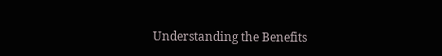Understanding the Benefits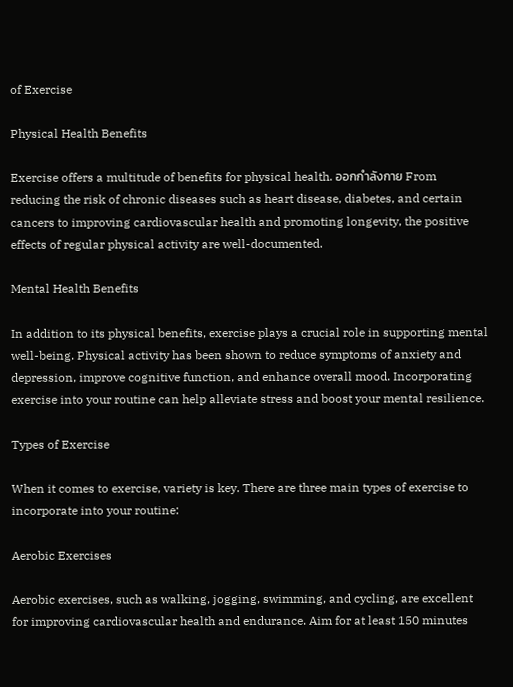of Exercise

Physical Health Benefits

Exercise offers a multitude of benefits for physical health. ออกกำลังกาย From reducing the risk of chronic diseases such as heart disease, diabetes, and certain cancers to improving cardiovascular health and promoting longevity, the positive effects of regular physical activity are well-documented.

Mental Health Benefits

In addition to its physical benefits, exercise plays a crucial role in supporting mental well-being. Physical activity has been shown to reduce symptoms of anxiety and depression, improve cognitive function, and enhance overall mood. Incorporating exercise into your routine can help alleviate stress and boost your mental resilience.

Types of Exercise

When it comes to exercise, variety is key. There are three main types of exercise to incorporate into your routine:

Aerobic Exercises

Aerobic exercises, such as walking, jogging, swimming, and cycling, are excellent for improving cardiovascular health and endurance. Aim for at least 150 minutes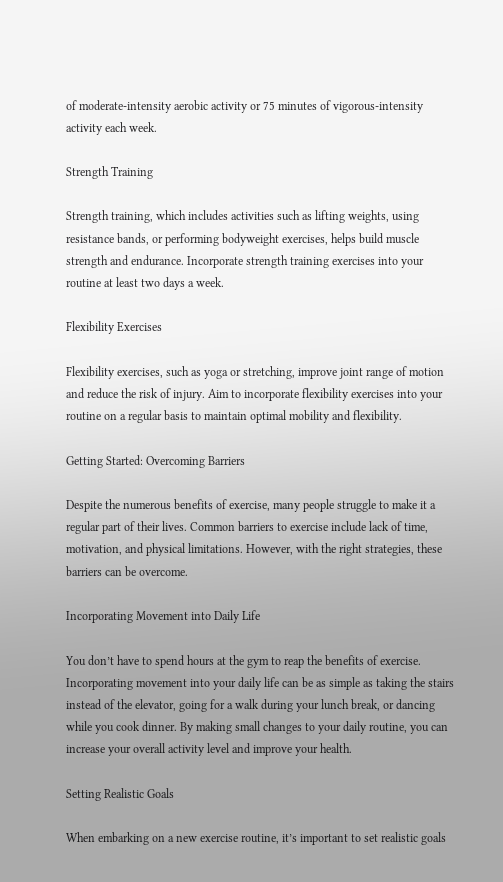of moderate-intensity aerobic activity or 75 minutes of vigorous-intensity activity each week.

Strength Training

Strength training, which includes activities such as lifting weights, using resistance bands, or performing bodyweight exercises, helps build muscle strength and endurance. Incorporate strength training exercises into your routine at least two days a week.

Flexibility Exercises

Flexibility exercises, such as yoga or stretching, improve joint range of motion and reduce the risk of injury. Aim to incorporate flexibility exercises into your routine on a regular basis to maintain optimal mobility and flexibility.

Getting Started: Overcoming Barriers

Despite the numerous benefits of exercise, many people struggle to make it a regular part of their lives. Common barriers to exercise include lack of time, motivation, and physical limitations. However, with the right strategies, these barriers can be overcome.

Incorporating Movement into Daily Life

You don’t have to spend hours at the gym to reap the benefits of exercise. Incorporating movement into your daily life can be as simple as taking the stairs instead of the elevator, going for a walk during your lunch break, or dancing while you cook dinner. By making small changes to your daily routine, you can increase your overall activity level and improve your health.

Setting Realistic Goals

When embarking on a new exercise routine, it’s important to set realistic goals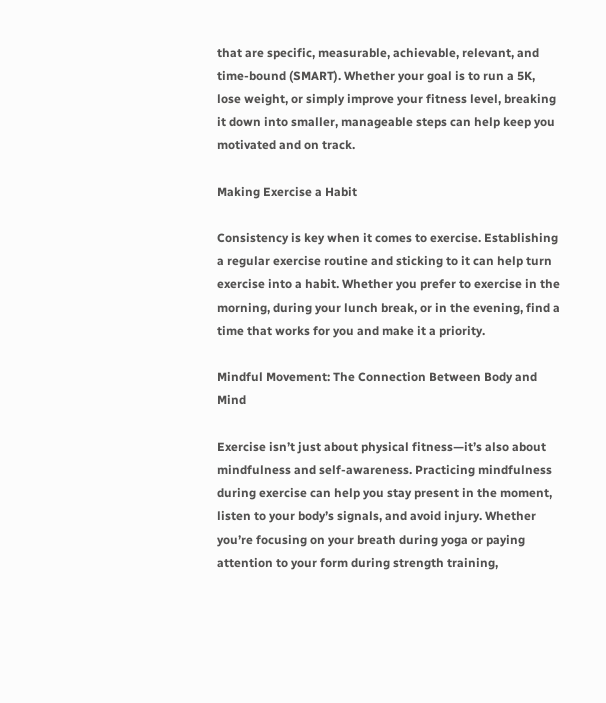that are specific, measurable, achievable, relevant, and time-bound (SMART). Whether your goal is to run a 5K, lose weight, or simply improve your fitness level, breaking it down into smaller, manageable steps can help keep you motivated and on track.

Making Exercise a Habit

Consistency is key when it comes to exercise. Establishing a regular exercise routine and sticking to it can help turn exercise into a habit. Whether you prefer to exercise in the morning, during your lunch break, or in the evening, find a time that works for you and make it a priority.

Mindful Movement: The Connection Between Body and Mind

Exercise isn’t just about physical fitness—it’s also about mindfulness and self-awareness. Practicing mindfulness during exercise can help you stay present in the moment, listen to your body’s signals, and avoid injury. Whether you’re focusing on your breath during yoga or paying attention to your form during strength training,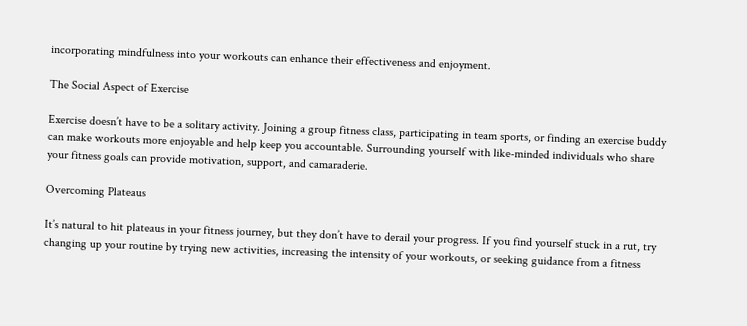incorporating mindfulness into your workouts can enhance their effectiveness and enjoyment.

The Social Aspect of Exercise

Exercise doesn’t have to be a solitary activity. Joining a group fitness class, participating in team sports, or finding an exercise buddy can make workouts more enjoyable and help keep you accountable. Surrounding yourself with like-minded individuals who share your fitness goals can provide motivation, support, and camaraderie.

Overcoming Plateaus

It’s natural to hit plateaus in your fitness journey, but they don’t have to derail your progress. If you find yourself stuck in a rut, try changing up your routine by trying new activities, increasing the intensity of your workouts, or seeking guidance from a fitness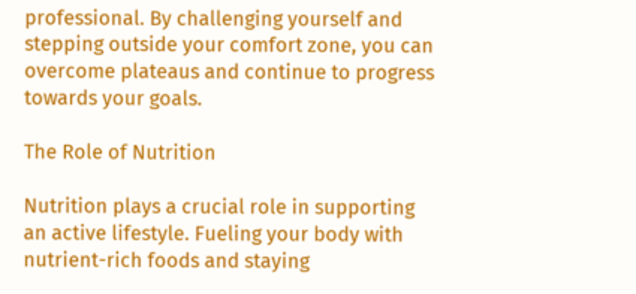professional. By challenging yourself and stepping outside your comfort zone, you can overcome plateaus and continue to progress towards your goals.

The Role of Nutrition

Nutrition plays a crucial role in supporting an active lifestyle. Fueling your body with nutrient-rich foods and staying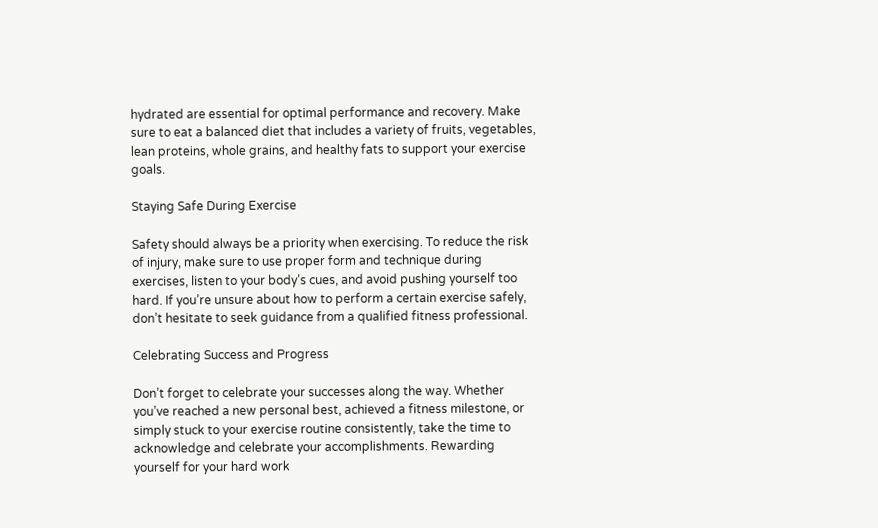hydrated are essential for optimal performance and recovery. Make sure to eat a balanced diet that includes a variety of fruits, vegetables, lean proteins, whole grains, and healthy fats to support your exercise goals.

Staying Safe During Exercise

Safety should always be a priority when exercising. To reduce the risk of injury, make sure to use proper form and technique during exercises, listen to your body’s cues, and avoid pushing yourself too hard. If you’re unsure about how to perform a certain exercise safely, don’t hesitate to seek guidance from a qualified fitness professional.

Celebrating Success and Progress

Don’t forget to celebrate your successes along the way. Whether you’ve reached a new personal best, achieved a fitness milestone, or simply stuck to your exercise routine consistently, take the time to acknowledge and celebrate your accomplishments. Rewarding yourself for your hard work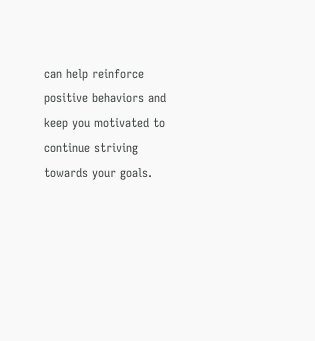can help reinforce positive behaviors and keep you motivated to continue striving towards your goals.